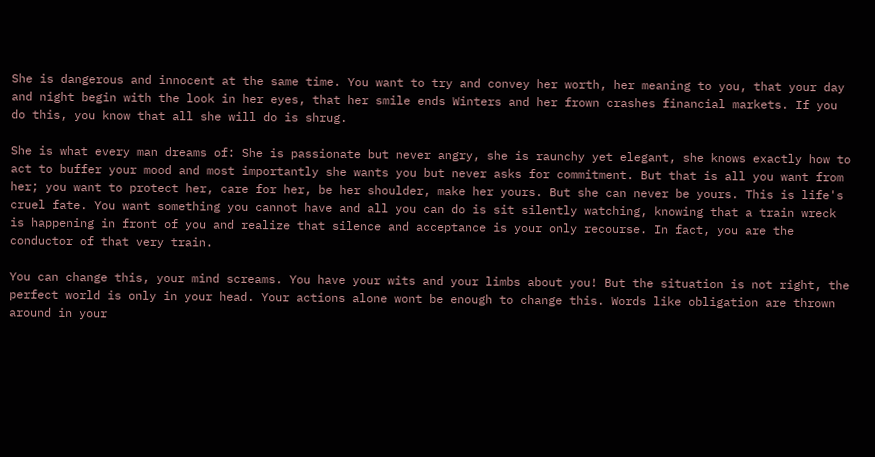She is dangerous and innocent at the same time. You want to try and convey her worth, her meaning to you, that your day and night begin with the look in her eyes, that her smile ends Winters and her frown crashes financial markets. If you do this, you know that all she will do is shrug.

She is what every man dreams of: She is passionate but never angry, she is raunchy yet elegant, she knows exactly how to act to buffer your mood and most importantly she wants you but never asks for commitment. But that is all you want from her; you want to protect her, care for her, be her shoulder, make her yours. But she can never be yours. This is life's cruel fate. You want something you cannot have and all you can do is sit silently watching, knowing that a train wreck is happening in front of you and realize that silence and acceptance is your only recourse. In fact, you are the conductor of that very train.

You can change this, your mind screams. You have your wits and your limbs about you! But the situation is not right, the perfect world is only in your head. Your actions alone wont be enough to change this. Words like obligation are thrown around in your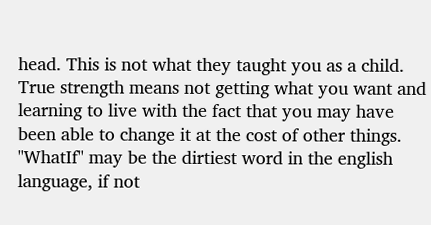head. This is not what they taught you as a child. True strength means not getting what you want and learning to live with the fact that you may have been able to change it at the cost of other things. "WhatIf" may be the dirtiest word in the english language, if not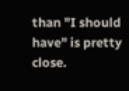than "I should have" is pretty close.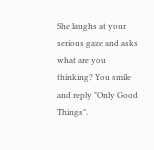She laughs at your serious gaze and asks what are you thinking? You smile and reply "Only Good Things".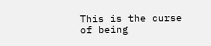This is the curse of being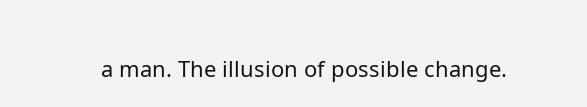a man. The illusion of possible change.